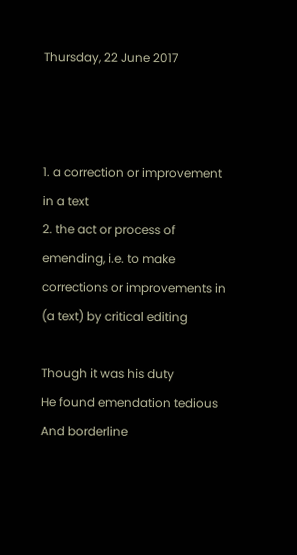Thursday, 22 June 2017



1. a correction or improvement in a text
2. the act or process of emending, i.e. to make corrections or improvements in (a text) by critical editing

Though it was his duty
He found emendation tedious
And borderline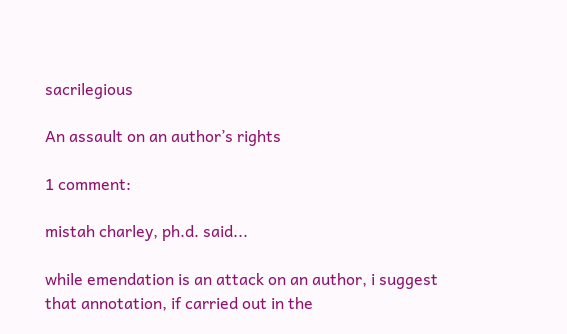sacrilegious

An assault on an author’s rights

1 comment:

mistah charley, ph.d. said...

while emendation is an attack on an author, i suggest that annotation, if carried out in the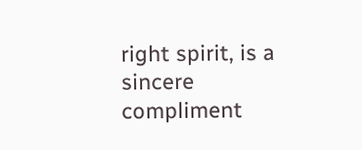right spirit, is a sincere compliment